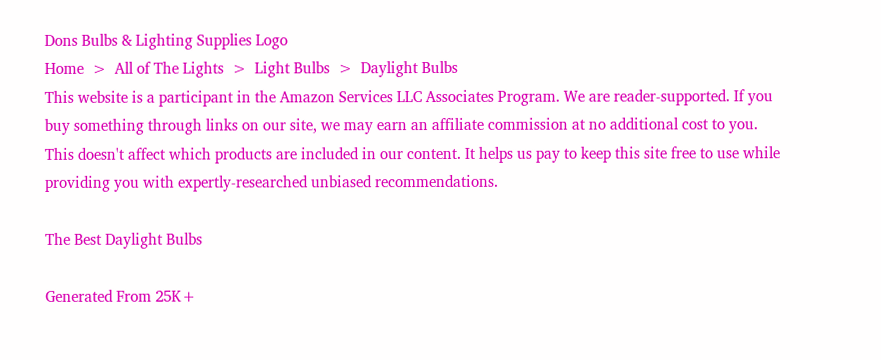Dons Bulbs & Lighting Supplies Logo
Home  >  All of The Lights  >  Light Bulbs  >  Daylight Bulbs
This website is a participant in the Amazon Services LLC Associates Program. We are reader-supported. If you buy something through links on our site, we may earn an affiliate commission at no additional cost to you. This doesn't affect which products are included in our content. It helps us pay to keep this site free to use while providing you with expertly-researched unbiased recommendations.

The Best Daylight Bulbs

Generated From 25K+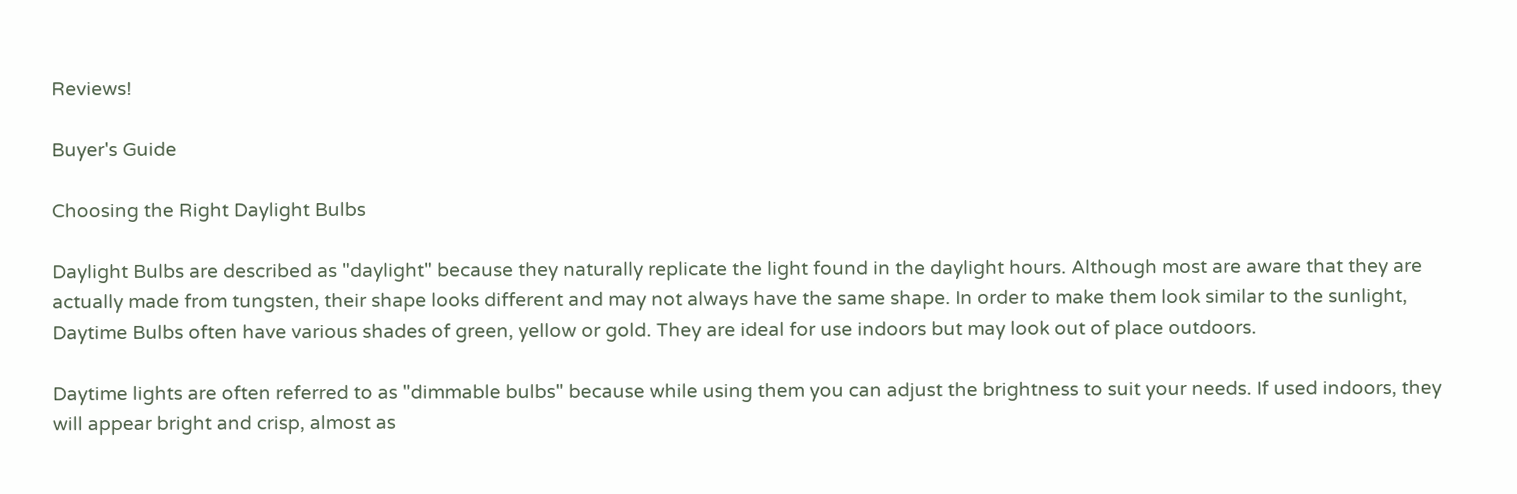Reviews!

Buyer's Guide

Choosing the Right Daylight Bulbs

Daylight Bulbs are described as "daylight" because they naturally replicate the light found in the daylight hours. Although most are aware that they are actually made from tungsten, their shape looks different and may not always have the same shape. In order to make them look similar to the sunlight, Daytime Bulbs often have various shades of green, yellow or gold. They are ideal for use indoors but may look out of place outdoors.

Daytime lights are often referred to as "dimmable bulbs" because while using them you can adjust the brightness to suit your needs. If used indoors, they will appear bright and crisp, almost as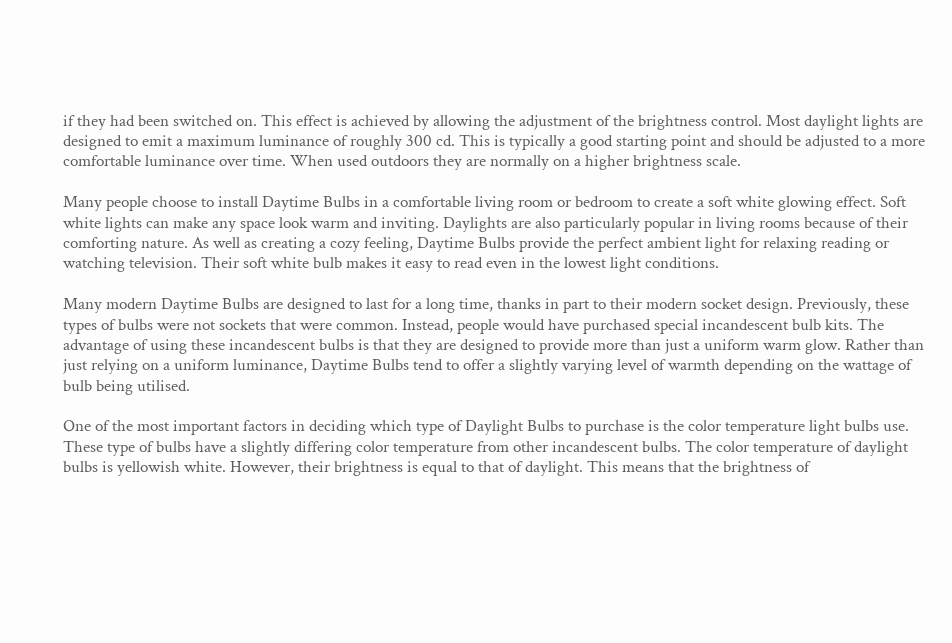if they had been switched on. This effect is achieved by allowing the adjustment of the brightness control. Most daylight lights are designed to emit a maximum luminance of roughly 300 cd. This is typically a good starting point and should be adjusted to a more comfortable luminance over time. When used outdoors they are normally on a higher brightness scale.

Many people choose to install Daytime Bulbs in a comfortable living room or bedroom to create a soft white glowing effect. Soft white lights can make any space look warm and inviting. Daylights are also particularly popular in living rooms because of their comforting nature. As well as creating a cozy feeling, Daytime Bulbs provide the perfect ambient light for relaxing reading or watching television. Their soft white bulb makes it easy to read even in the lowest light conditions.

Many modern Daytime Bulbs are designed to last for a long time, thanks in part to their modern socket design. Previously, these types of bulbs were not sockets that were common. Instead, people would have purchased special incandescent bulb kits. The advantage of using these incandescent bulbs is that they are designed to provide more than just a uniform warm glow. Rather than just relying on a uniform luminance, Daytime Bulbs tend to offer a slightly varying level of warmth depending on the wattage of bulb being utilised.

One of the most important factors in deciding which type of Daylight Bulbs to purchase is the color temperature light bulbs use. These type of bulbs have a slightly differing color temperature from other incandescent bulbs. The color temperature of daylight bulbs is yellowish white. However, their brightness is equal to that of daylight. This means that the brightness of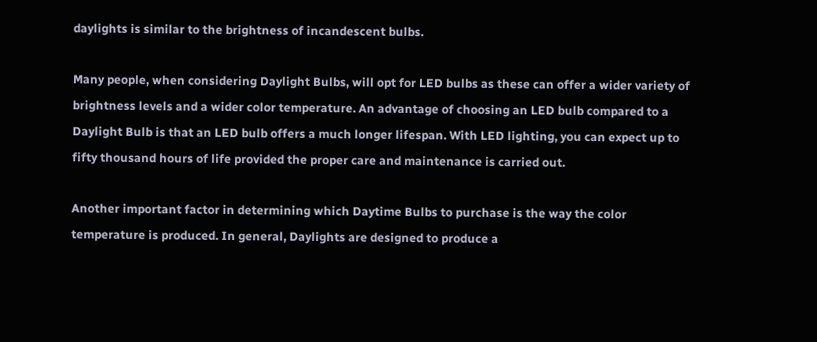daylights is similar to the brightness of incandescent bulbs.

Many people, when considering Daylight Bulbs, will opt for LED bulbs as these can offer a wider variety of brightness levels and a wider color temperature. An advantage of choosing an LED bulb compared to a Daylight Bulb is that an LED bulb offers a much longer lifespan. With LED lighting, you can expect up to fifty thousand hours of life provided the proper care and maintenance is carried out.

Another important factor in determining which Daytime Bulbs to purchase is the way the color temperature is produced. In general, Daylights are designed to produce a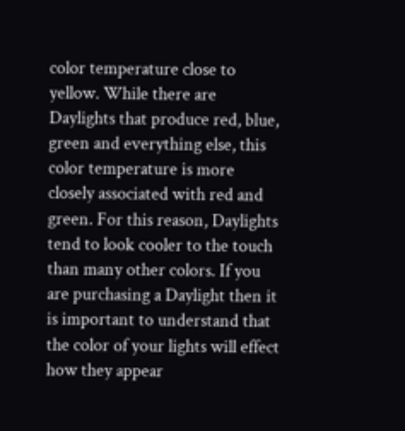color temperature close to yellow. While there are Daylights that produce red, blue, green and everything else, this color temperature is more closely associated with red and green. For this reason, Daylights tend to look cooler to the touch than many other colors. If you are purchasing a Daylight then it is important to understand that the color of your lights will effect how they appear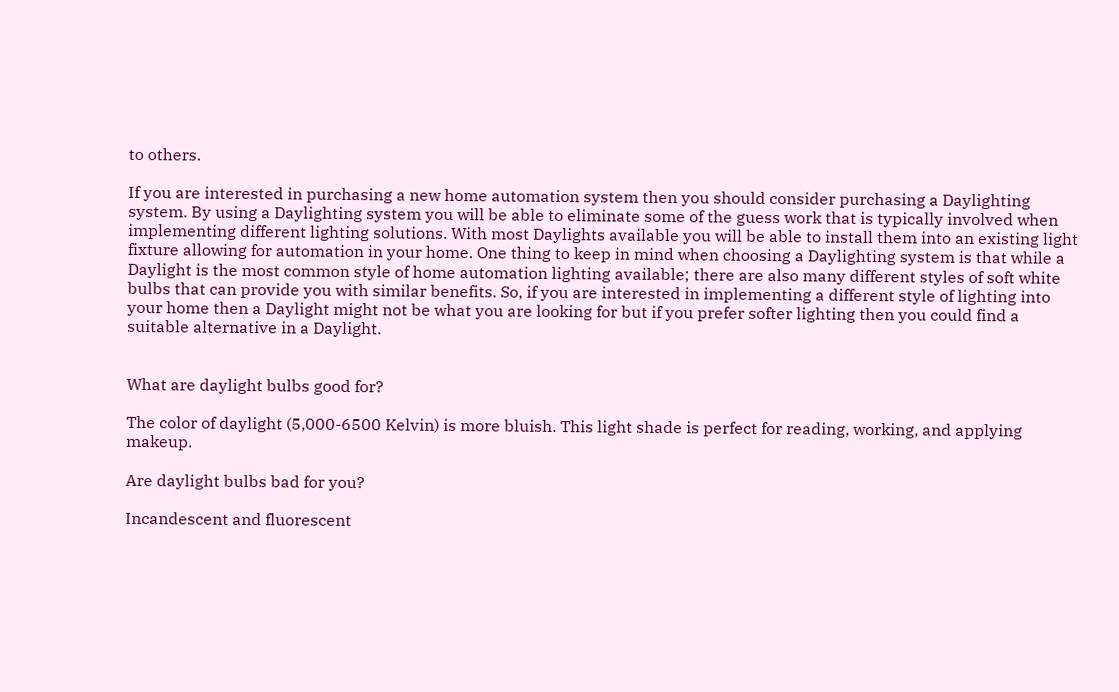to others.

If you are interested in purchasing a new home automation system then you should consider purchasing a Daylighting system. By using a Daylighting system you will be able to eliminate some of the guess work that is typically involved when implementing different lighting solutions. With most Daylights available you will be able to install them into an existing light fixture allowing for automation in your home. One thing to keep in mind when choosing a Daylighting system is that while a Daylight is the most common style of home automation lighting available; there are also many different styles of soft white bulbs that can provide you with similar benefits. So, if you are interested in implementing a different style of lighting into your home then a Daylight might not be what you are looking for but if you prefer softer lighting then you could find a suitable alternative in a Daylight.


What are daylight bulbs good for?

The color of daylight (5,000-6500 Kelvin) is more bluish. This light shade is perfect for reading, working, and applying makeup.

Are daylight bulbs bad for you?

Incandescent and fluorescent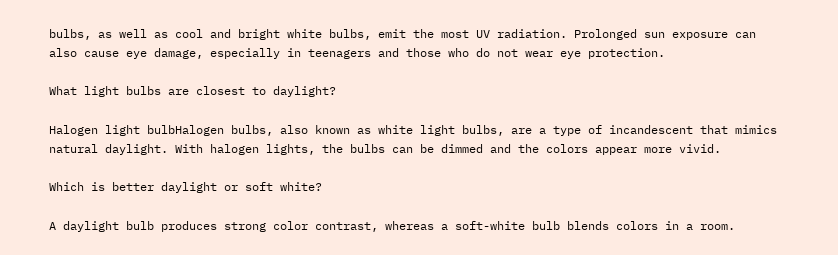bulbs, as well as cool and bright white bulbs, emit the most UV radiation. Prolonged sun exposure can also cause eye damage, especially in teenagers and those who do not wear eye protection.

What light bulbs are closest to daylight?

Halogen light bulbHalogen bulbs, also known as white light bulbs, are a type of incandescent that mimics natural daylight. With halogen lights, the bulbs can be dimmed and the colors appear more vivid.

Which is better daylight or soft white?

A daylight bulb produces strong color contrast, whereas a soft-white bulb blends colors in a room.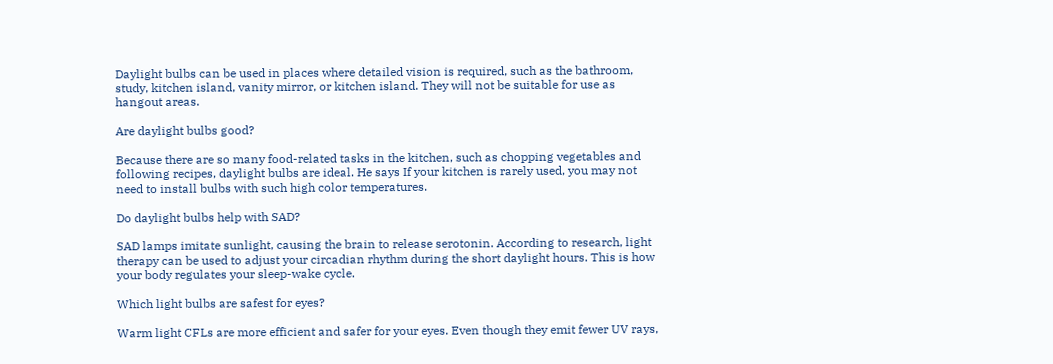Daylight bulbs can be used in places where detailed vision is required, such as the bathroom, study, kitchen island, vanity mirror, or kitchen island. They will not be suitable for use as hangout areas.

Are daylight bulbs good?

Because there are so many food-related tasks in the kitchen, such as chopping vegetables and following recipes, daylight bulbs are ideal. He says If your kitchen is rarely used, you may not need to install bulbs with such high color temperatures.

Do daylight bulbs help with SAD?

SAD lamps imitate sunlight, causing the brain to release serotonin. According to research, light therapy can be used to adjust your circadian rhythm during the short daylight hours. This is how your body regulates your sleep-wake cycle.

Which light bulbs are safest for eyes?

Warm light CFLs are more efficient and safer for your eyes. Even though they emit fewer UV rays,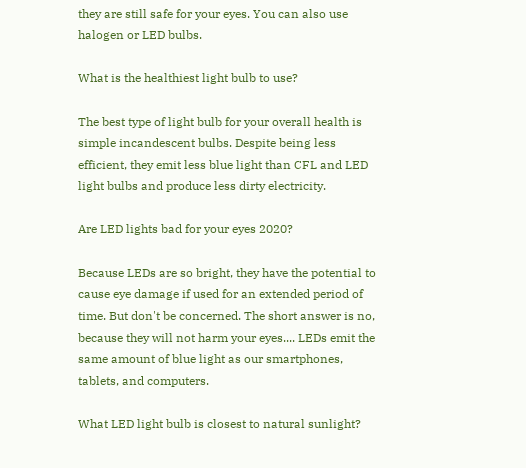they are still safe for your eyes. You can also use halogen or LED bulbs.

What is the healthiest light bulb to use?

The best type of light bulb for your overall health is simple incandescent bulbs. Despite being less efficient, they emit less blue light than CFL and LED light bulbs and produce less dirty electricity.

Are LED lights bad for your eyes 2020?

Because LEDs are so bright, they have the potential to cause eye damage if used for an extended period of time. But don't be concerned. The short answer is no, because they will not harm your eyes.... LEDs emit the same amount of blue light as our smartphones, tablets, and computers.

What LED light bulb is closest to natural sunlight?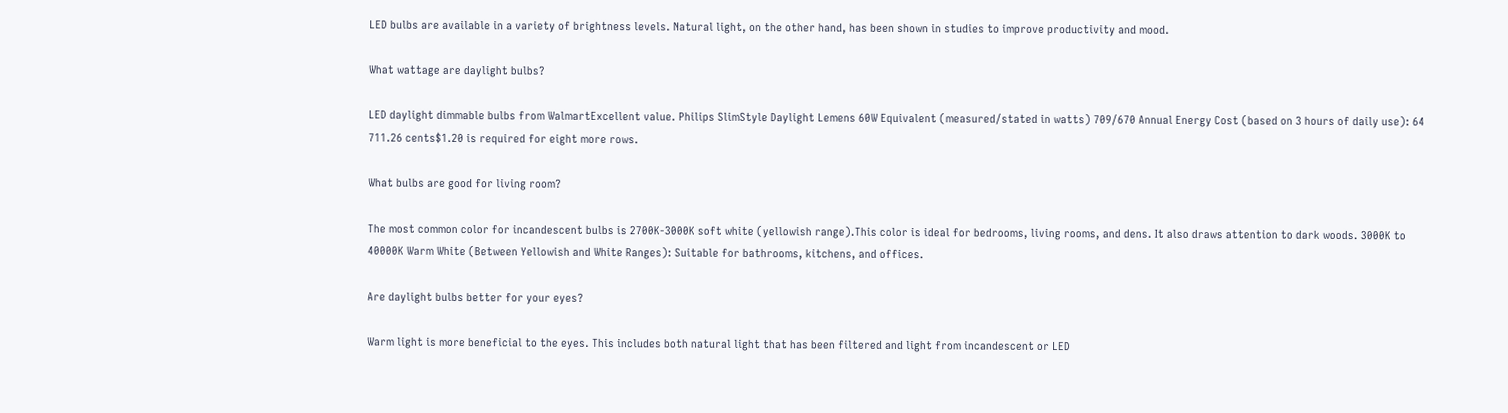LED bulbs are available in a variety of brightness levels. Natural light, on the other hand, has been shown in studies to improve productivity and mood.

What wattage are daylight bulbs?

LED daylight dimmable bulbs from WalmartExcellent value. Philips SlimStyle Daylight Lemens 60W Equivalent (measured/stated in watts) 709/670 Annual Energy Cost (based on 3 hours of daily use): 64 711.26 cents$1.20 is required for eight more rows.

What bulbs are good for living room?

The most common color for incandescent bulbs is 2700K-3000K soft white (yellowish range).This color is ideal for bedrooms, living rooms, and dens. It also draws attention to dark woods. 3000K to 40000K Warm White (Between Yellowish and White Ranges): Suitable for bathrooms, kitchens, and offices.

Are daylight bulbs better for your eyes?

Warm light is more beneficial to the eyes. This includes both natural light that has been filtered and light from incandescent or LED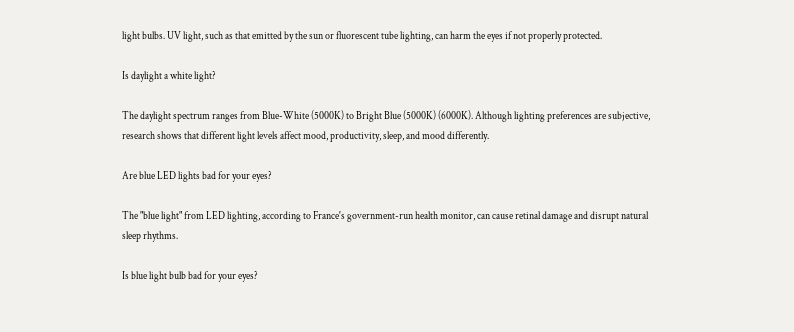light bulbs. UV light, such as that emitted by the sun or fluorescent tube lighting, can harm the eyes if not properly protected.

Is daylight a white light?

The daylight spectrum ranges from Blue-White (5000K) to Bright Blue (5000K) (6000K). Although lighting preferences are subjective, research shows that different light levels affect mood, productivity, sleep, and mood differently.

Are blue LED lights bad for your eyes?

The "blue light" from LED lighting, according to France's government-run health monitor, can cause retinal damage and disrupt natural sleep rhythms.

Is blue light bulb bad for your eyes?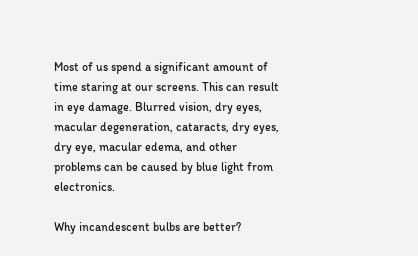Most of us spend a significant amount of time staring at our screens. This can result in eye damage. Blurred vision, dry eyes, macular degeneration, cataracts, dry eyes, dry eye, macular edema, and other problems can be caused by blue light from electronics.

Why incandescent bulbs are better?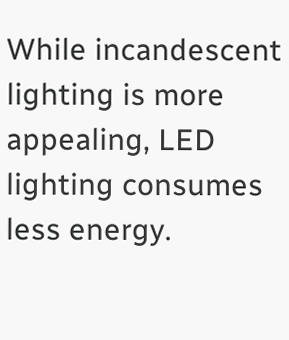While incandescent lighting is more appealing, LED lighting consumes less energy.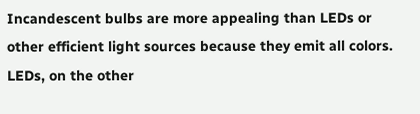Incandescent bulbs are more appealing than LEDs or other efficient light sources because they emit all colors. LEDs, on the other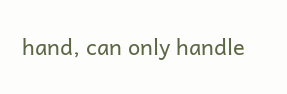hand, can only handle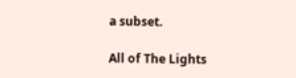a subset.

All of The Lights